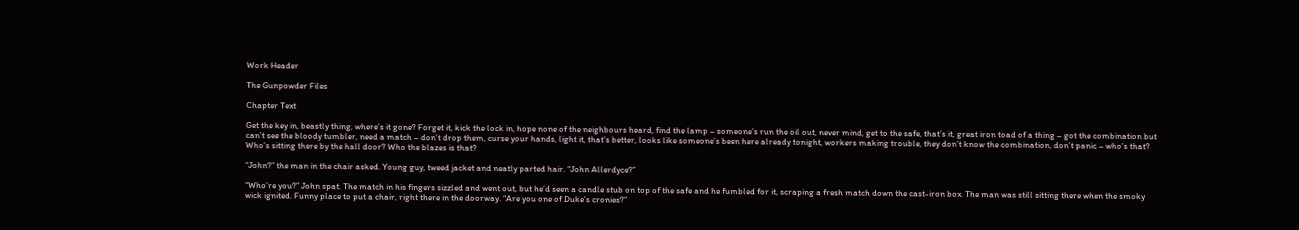Work Header

The Gunpowder Files

Chapter Text

Get the key in, beastly thing, where’s it gone? Forget it, kick the lock in, hope none of the neighbours heard, find the lamp – someone’s run the oil out, never mind, get to the safe, that’s it, great iron toad of a thing – got the combination but can’t see the bloody tumbler, need a match – don’t drop them, curse your hands, light it, that’s better, looks like someone’s been here already tonight, workers making trouble, they don’t know the combination, don’t panic – who’s that? Who’s sitting there by the hall door? Who the blazes is that?

“John?” the man in the chair asked. Young guy, tweed jacket and neatly parted hair. “John Allerdyce?”

“Who’re you?” John spat. The match in his fingers sizzled and went out, but he’d seen a candle stub on top of the safe and he fumbled for it, scraping a fresh match down the cast-iron box. The man was still sitting there when the smoky wick ignited. Funny place to put a chair, right there in the doorway. “Are you one of Duke’s cronies?”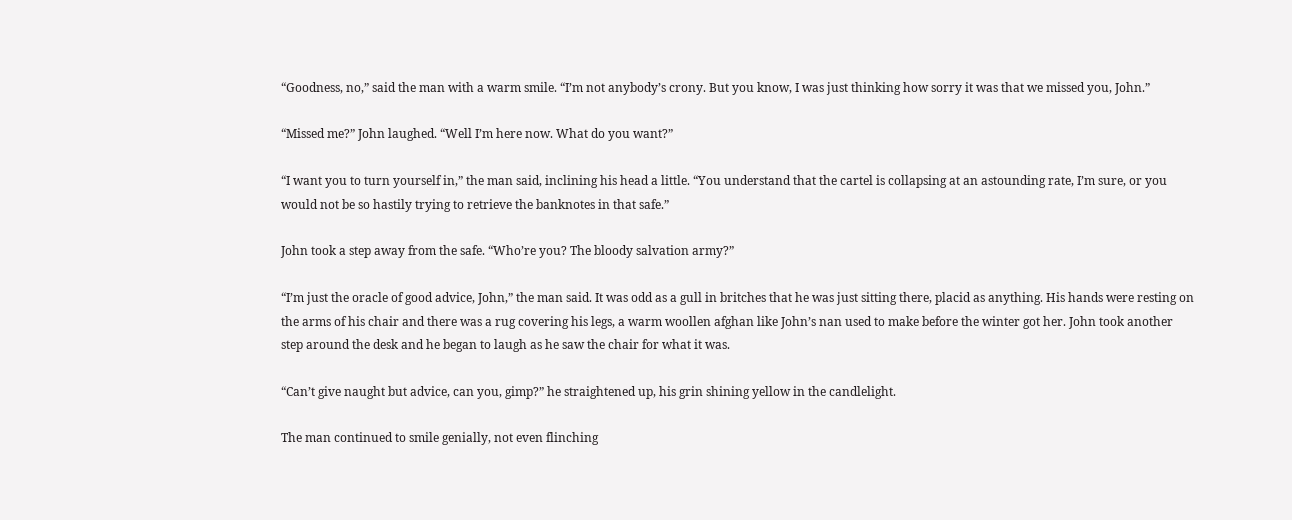“Goodness, no,” said the man with a warm smile. “I’m not anybody’s crony. But you know, I was just thinking how sorry it was that we missed you, John.”

“Missed me?” John laughed. “Well I’m here now. What do you want?”

“I want you to turn yourself in,” the man said, inclining his head a little. “You understand that the cartel is collapsing at an astounding rate, I’m sure, or you would not be so hastily trying to retrieve the banknotes in that safe.”

John took a step away from the safe. “Who’re you? The bloody salvation army?”

“I’m just the oracle of good advice, John,” the man said. It was odd as a gull in britches that he was just sitting there, placid as anything. His hands were resting on the arms of his chair and there was a rug covering his legs, a warm woollen afghan like John’s nan used to make before the winter got her. John took another step around the desk and he began to laugh as he saw the chair for what it was.

“Can’t give naught but advice, can you, gimp?” he straightened up, his grin shining yellow in the candlelight.

The man continued to smile genially, not even flinching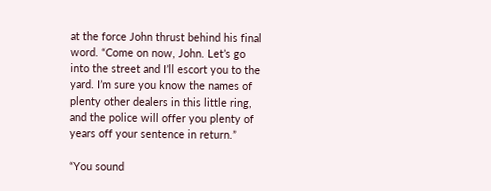at the force John thrust behind his final word. “Come on now, John. Let’s go into the street and I’ll escort you to the yard. I’m sure you know the names of plenty other dealers in this little ring, and the police will offer you plenty of years off your sentence in return.”

“You sound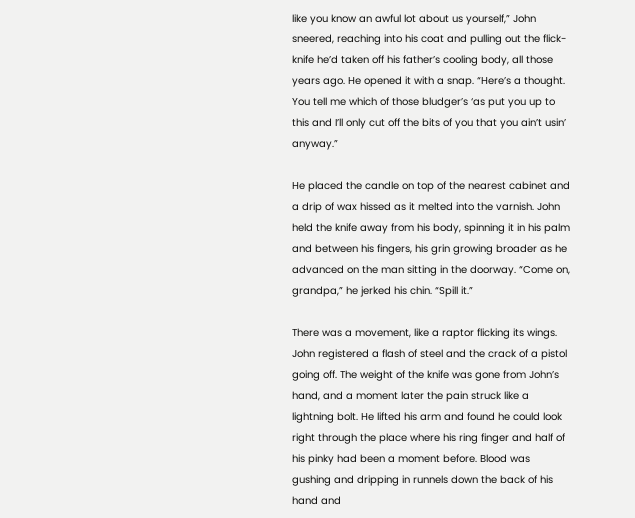like you know an awful lot about us yourself,” John sneered, reaching into his coat and pulling out the flick-knife he’d taken off his father’s cooling body, all those years ago. He opened it with a snap. “Here’s a thought. You tell me which of those bludger’s ‘as put you up to this and I’ll only cut off the bits of you that you ain’t usin’ anyway.”

He placed the candle on top of the nearest cabinet and a drip of wax hissed as it melted into the varnish. John held the knife away from his body, spinning it in his palm and between his fingers, his grin growing broader as he advanced on the man sitting in the doorway. “Come on, grandpa,” he jerked his chin. “Spill it.”

There was a movement, like a raptor flicking its wings. John registered a flash of steel and the crack of a pistol going off. The weight of the knife was gone from John’s hand, and a moment later the pain struck like a lightning bolt. He lifted his arm and found he could look right through the place where his ring finger and half of his pinky had been a moment before. Blood was gushing and dripping in runnels down the back of his hand and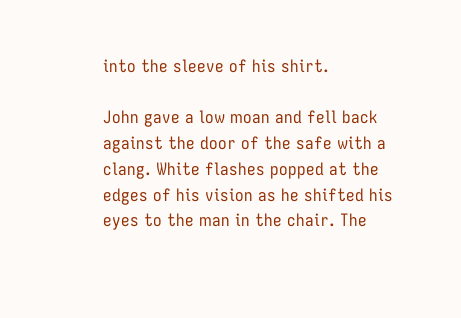into the sleeve of his shirt.

John gave a low moan and fell back against the door of the safe with a clang. White flashes popped at the edges of his vision as he shifted his eyes to the man in the chair. The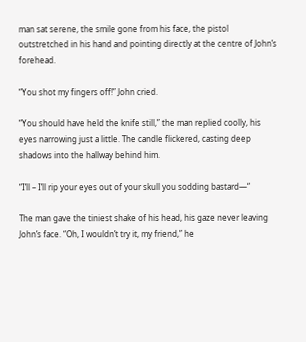man sat serene, the smile gone from his face, the pistol outstretched in his hand and pointing directly at the centre of John’s forehead.

“You shot my fingers off!” John cried.

“You should have held the knife still,” the man replied coolly, his eyes narrowing just a little. The candle flickered, casting deep shadows into the hallway behind him.

“I’ll – I’ll rip your eyes out of your skull you sodding bastard—“

The man gave the tiniest shake of his head, his gaze never leaving John’s face. “Oh, I wouldn’t try it, my friend,” he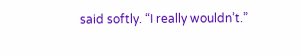said softly. “I really wouldn’t.”